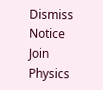Dismiss Notice
Join Physics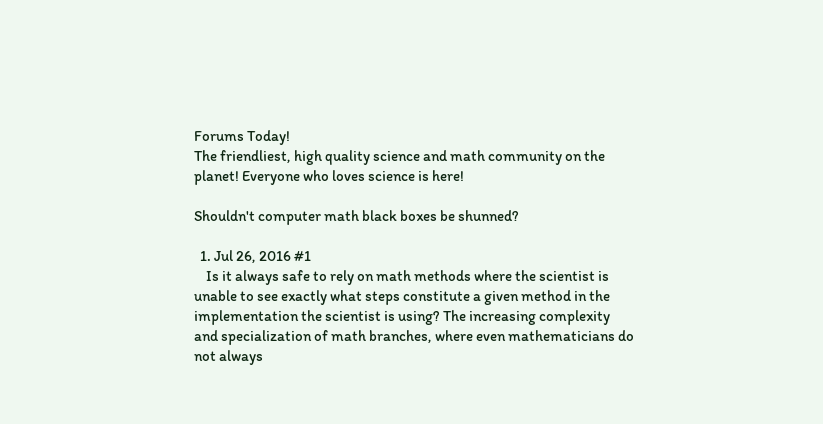Forums Today!
The friendliest, high quality science and math community on the planet! Everyone who loves science is here!

Shouldn't computer math black boxes be shunned?

  1. Jul 26, 2016 #1
    Is it always safe to rely on math methods where the scientist is unable to see exactly what steps constitute a given method in the implementation the scientist is using? The increasing complexity and specialization of math branches, where even mathematicians do not always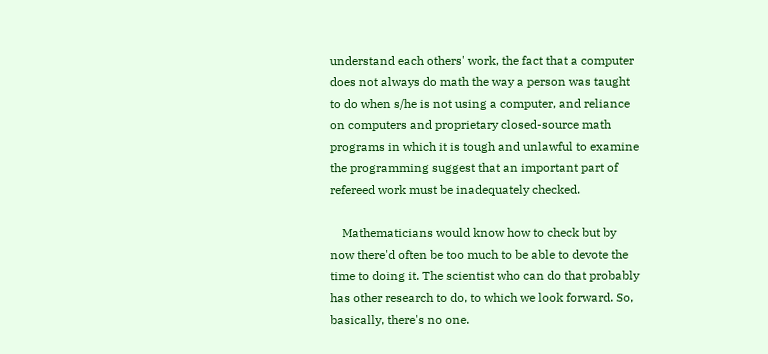understand each others' work, the fact that a computer does not always do math the way a person was taught to do when s/he is not using a computer, and reliance on computers and proprietary closed-source math programs in which it is tough and unlawful to examine the programming suggest that an important part of refereed work must be inadequately checked.

    Mathematicians would know how to check but by now there'd often be too much to be able to devote the time to doing it. The scientist who can do that probably has other research to do, to which we look forward. So, basically, there's no one.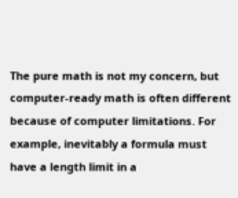The pure math is not my concern, but computer-ready math is often different because of computer limitations. For example, inevitably a formula must have a length limit in a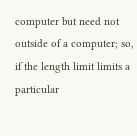computer but need not outside of a computer; so, if the length limit limits a particular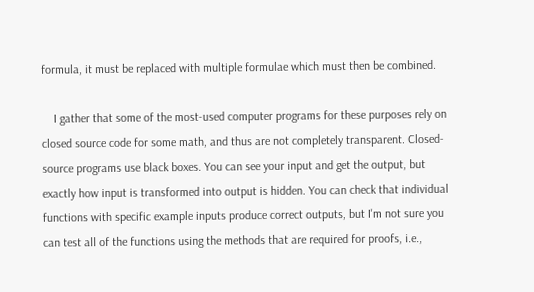formula, it must be replaced with multiple formulae which must then be combined.

    I gather that some of the most-used computer programs for these purposes rely on closed source code for some math, and thus are not completely transparent. Closed-source programs use black boxes. You can see your input and get the output, but exactly how input is transformed into output is hidden. You can check that individual functions with specific example inputs produce correct outputs, but I'm not sure you can test all of the functions using the methods that are required for proofs, i.e.,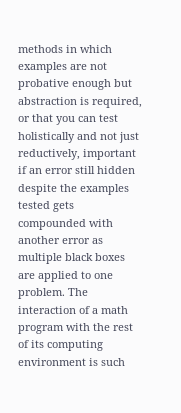methods in which examples are not probative enough but abstraction is required, or that you can test holistically and not just reductively, important if an error still hidden despite the examples tested gets compounded with another error as multiple black boxes are applied to one problem. The interaction of a math program with the rest of its computing environment is such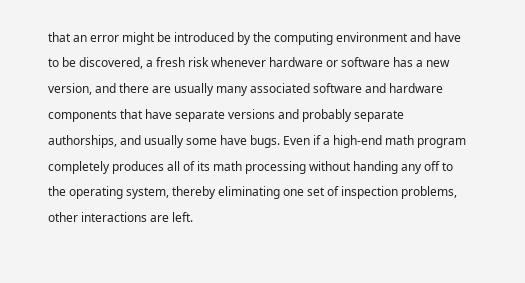that an error might be introduced by the computing environment and have to be discovered, a fresh risk whenever hardware or software has a new version, and there are usually many associated software and hardware components that have separate versions and probably separate authorships, and usually some have bugs. Even if a high-end math program completely produces all of its math processing without handing any off to the operating system, thereby eliminating one set of inspection problems, other interactions are left.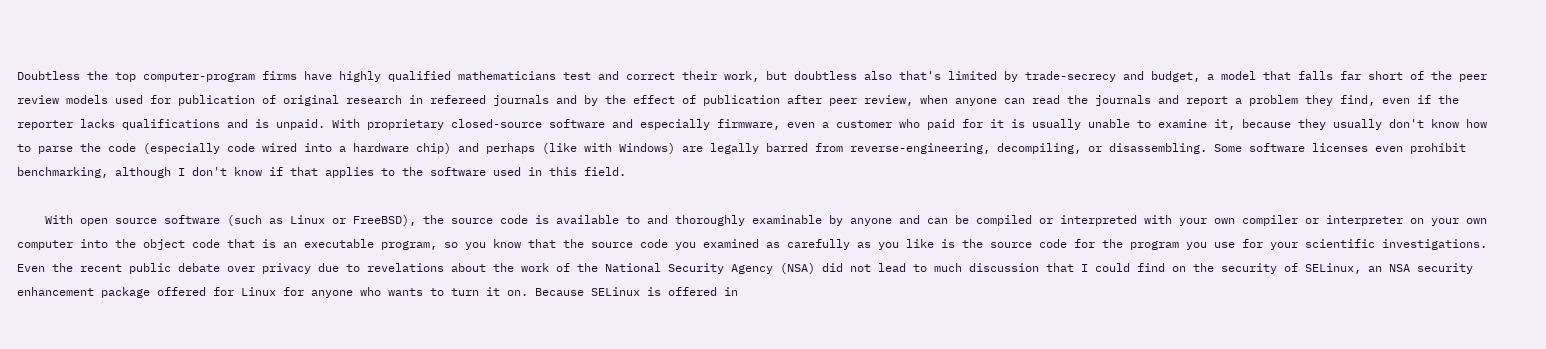Doubtless the top computer-program firms have highly qualified mathematicians test and correct their work, but doubtless also that's limited by trade-secrecy and budget, a model that falls far short of the peer review models used for publication of original research in refereed journals and by the effect of publication after peer review, when anyone can read the journals and report a problem they find, even if the reporter lacks qualifications and is unpaid. With proprietary closed-source software and especially firmware, even a customer who paid for it is usually unable to examine it, because they usually don't know how to parse the code (especially code wired into a hardware chip) and perhaps (like with Windows) are legally barred from reverse-engineering, decompiling, or disassembling. Some software licenses even prohibit benchmarking, although I don't know if that applies to the software used in this field.

    With open source software (such as Linux or FreeBSD), the source code is available to and thoroughly examinable by anyone and can be compiled or interpreted with your own compiler or interpreter on your own computer into the object code that is an executable program, so you know that the source code you examined as carefully as you like is the source code for the program you use for your scientific investigations. Even the recent public debate over privacy due to revelations about the work of the National Security Agency (NSA) did not lead to much discussion that I could find on the security of SELinux, an NSA security enhancement package offered for Linux for anyone who wants to turn it on. Because SELinux is offered in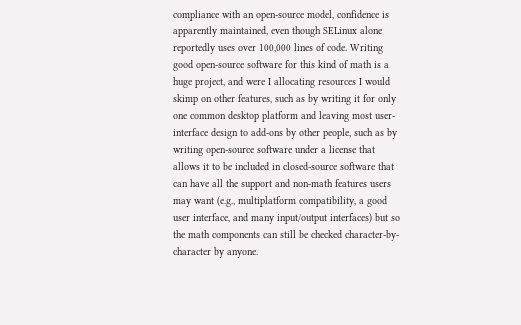compliance with an open-source model, confidence is apparently maintained, even though SELinux alone reportedly uses over 100,000 lines of code. Writing good open-source software for this kind of math is a huge project, and were I allocating resources I would skimp on other features, such as by writing it for only one common desktop platform and leaving most user-interface design to add-ons by other people, such as by writing open-source software under a license that allows it to be included in closed-source software that can have all the support and non-math features users may want (e.g., multiplatform compatibility, a good user interface, and many input/output interfaces) but so the math components can still be checked character-by-character by anyone.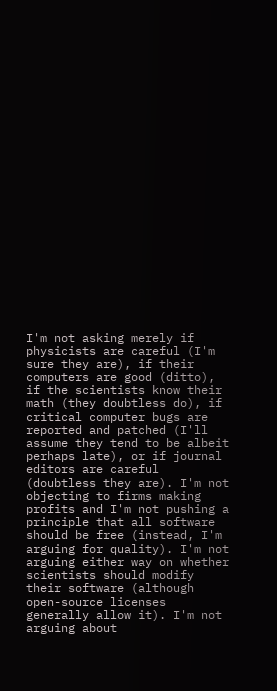I'm not asking merely if physicists are careful (I'm sure they are), if their computers are good (ditto), if the scientists know their math (they doubtless do), if critical computer bugs are reported and patched (I'll assume they tend to be albeit perhaps late), or if journal editors are careful (doubtless they are). I'm not objecting to firms making profits and I'm not pushing a principle that all software should be free (instead, I'm arguing for quality). I'm not arguing either way on whether scientists should modify their software (although open-source licenses generally allow it). I'm not arguing about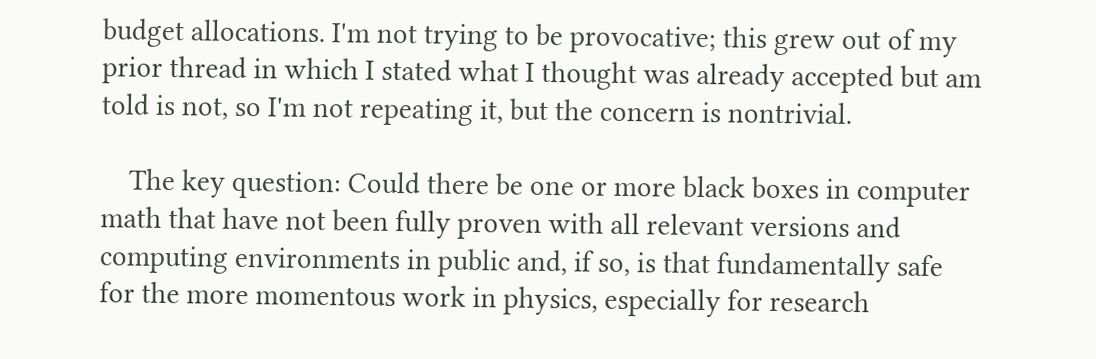budget allocations. I'm not trying to be provocative; this grew out of my prior thread in which I stated what I thought was already accepted but am told is not, so I'm not repeating it, but the concern is nontrivial.

    The key question: Could there be one or more black boxes in computer math that have not been fully proven with all relevant versions and computing environments in public and, if so, is that fundamentally safe for the more momentous work in physics, especially for research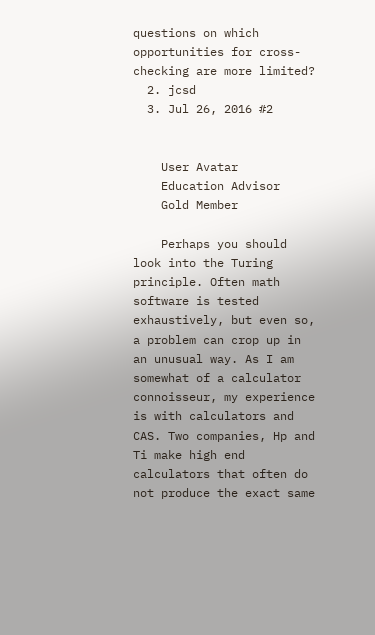questions on which opportunities for cross-checking are more limited?
  2. jcsd
  3. Jul 26, 2016 #2


    User Avatar
    Education Advisor
    Gold Member

    Perhaps you should look into the Turing principle. Often math software is tested exhaustively, but even so, a problem can crop up in an unusual way. As I am somewhat of a calculator connoisseur, my experience is with calculators and CAS. Two companies, Hp and Ti make high end calculators that often do not produce the exact same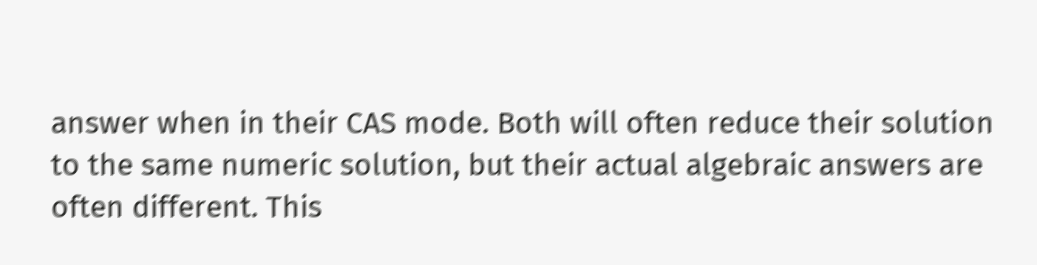answer when in their CAS mode. Both will often reduce their solution to the same numeric solution, but their actual algebraic answers are often different. This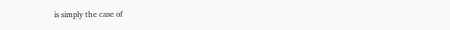is simply the case of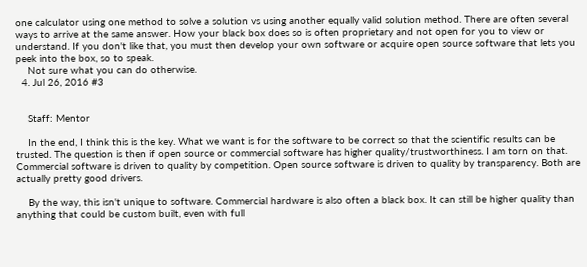one calculator using one method to solve a solution vs using another equally valid solution method. There are often several ways to arrive at the same answer. How your black box does so is often proprietary and not open for you to view or understand. If you don't like that, you must then develop your own software or acquire open source software that lets you peek into the box, so to speak.
    Not sure what you can do otherwise.
  4. Jul 26, 2016 #3


    Staff: Mentor

    In the end, I think this is the key. What we want is for the software to be correct so that the scientific results can be trusted. The question is then if open source or commercial software has higher quality/trustworthiness. I am torn on that. Commercial software is driven to quality by competition. Open source software is driven to quality by transparency. Both are actually pretty good drivers.

    By the way, this isn't unique to software. Commercial hardware is also often a black box. It can still be higher quality than anything that could be custom built, even with full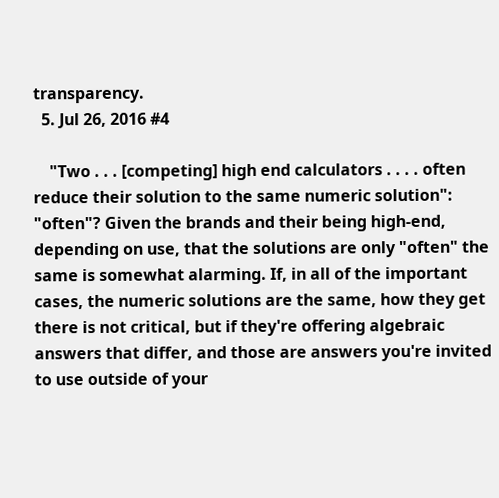transparency.
  5. Jul 26, 2016 #4

    "Two . . . [competing] high end calculators . . . . often reduce their solution to the same numeric solution": "often"? Given the brands and their being high-end, depending on use, that the solutions are only "often" the same is somewhat alarming. If, in all of the important cases, the numeric solutions are the same, how they get there is not critical, but if they're offering algebraic answers that differ, and those are answers you're invited to use outside of your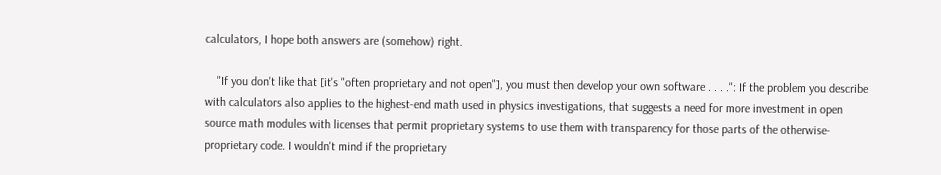calculators, I hope both answers are (somehow) right.

    "If you don't like that [it's "often proprietary and not open"], you must then develop your own software . . . .": If the problem you describe with calculators also applies to the highest-end math used in physics investigations, that suggests a need for more investment in open source math modules with licenses that permit proprietary systems to use them with transparency for those parts of the otherwise-proprietary code. I wouldn't mind if the proprietary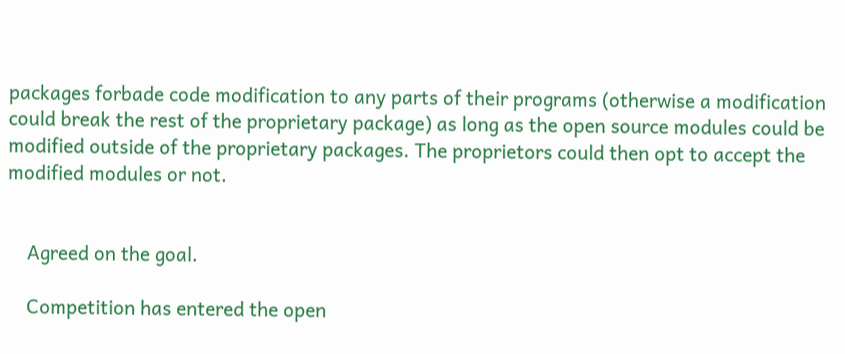packages forbade code modification to any parts of their programs (otherwise a modification could break the rest of the proprietary package) as long as the open source modules could be modified outside of the proprietary packages. The proprietors could then opt to accept the modified modules or not.


    Agreed on the goal.

    Competition has entered the open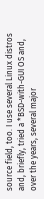source field, too. I use several Linux distros and, briefly, tried a *BSD-with-GUI OS and, over the years, several major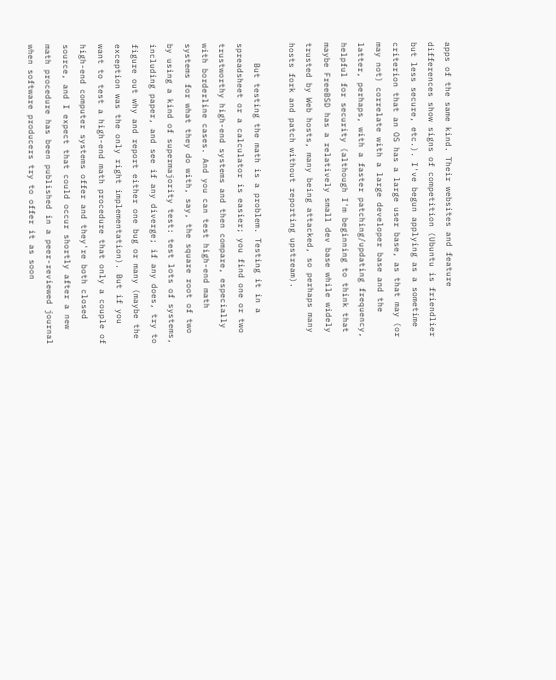apps of the same kind. Their websites and feature differences show signs of competition (Ubuntu is friendlier but less secure, etc.). I've begun applying as a sometime criterion that an OS has a large user base, as that may (or may not) correlate with a large developer base and the latter, perhaps, with a faster patching/updating frequency, helpful for security (although I'm beginning to think that maybe FreeBSD has a relatively small dev base while widely trusted by Web hosts, many being attacked, so perhaps many hosts fork and patch without reporting upstream).

    But testing the math is a problem. Testing it in a spreadsheet or a calculator is easier; you find one or two trustworthy high-end systems and then compare, especially with borderline cases. And you can test high-end math systems for what they do with, say, the square root of two by using a kind of supermajority test: test lots of systems, including paper, and see if any diverge; if any does, try to figure out why and report either one bug or many (maybe the exception was the only right implementation). But if you want to test a high-end math procedure that only a couple of high-end computer systems offer and they're both closed source, and I expect that could occur shortly after a new math procedure has been published in a peer-reviewed journal when software producers try to offer it as soon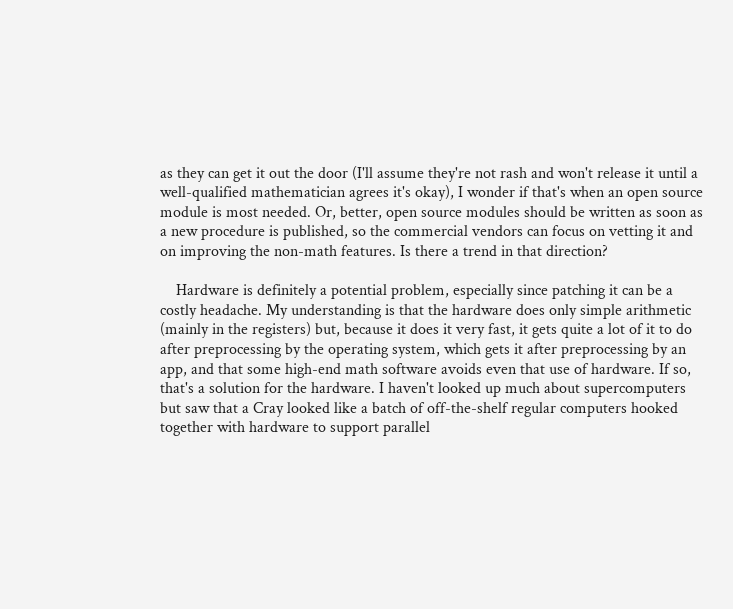as they can get it out the door (I'll assume they're not rash and won't release it until a well-qualified mathematician agrees it's okay), I wonder if that's when an open source module is most needed. Or, better, open source modules should be written as soon as a new procedure is published, so the commercial vendors can focus on vetting it and on improving the non-math features. Is there a trend in that direction?

    Hardware is definitely a potential problem, especially since patching it can be a costly headache. My understanding is that the hardware does only simple arithmetic (mainly in the registers) but, because it does it very fast, it gets quite a lot of it to do after preprocessing by the operating system, which gets it after preprocessing by an app, and that some high-end math software avoids even that use of hardware. If so, that's a solution for the hardware. I haven't looked up much about supercomputers but saw that a Cray looked like a batch of off-the-shelf regular computers hooked together with hardware to support parallel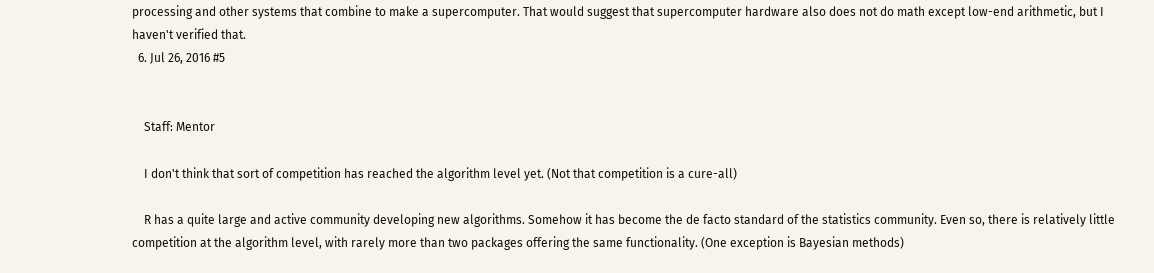processing and other systems that combine to make a supercomputer. That would suggest that supercomputer hardware also does not do math except low-end arithmetic, but I haven't verified that.
  6. Jul 26, 2016 #5


    Staff: Mentor

    I don't think that sort of competition has reached the algorithm level yet. (Not that competition is a cure-all)

    R has a quite large and active community developing new algorithms. Somehow it has become the de facto standard of the statistics community. Even so, there is relatively little competition at the algorithm level, with rarely more than two packages offering the same functionality. (One exception is Bayesian methods)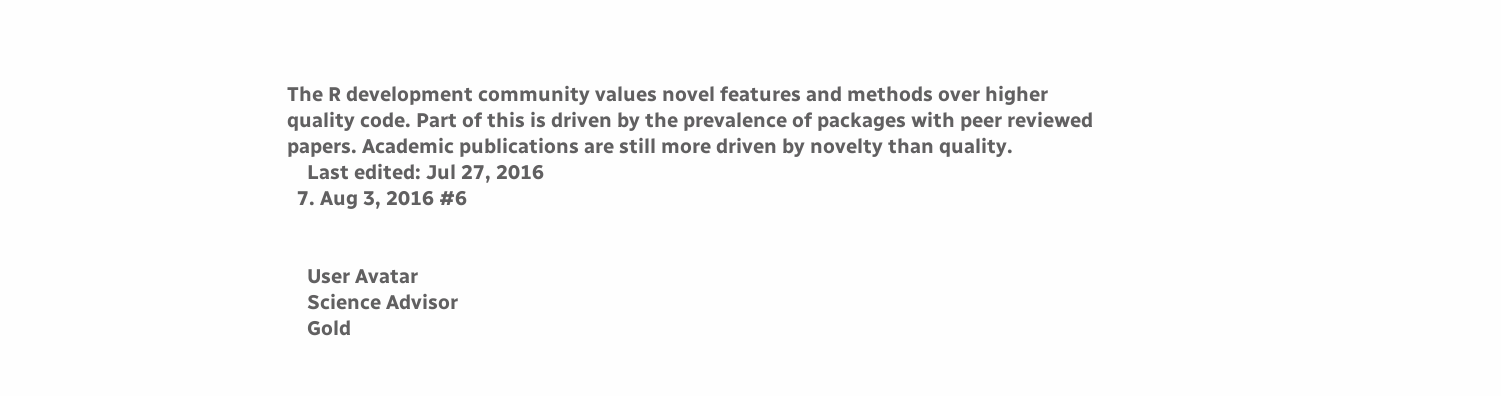The R development community values novel features and methods over higher quality code. Part of this is driven by the prevalence of packages with peer reviewed papers. Academic publications are still more driven by novelty than quality.
    Last edited: Jul 27, 2016
  7. Aug 3, 2016 #6


    User Avatar
    Science Advisor
    Gold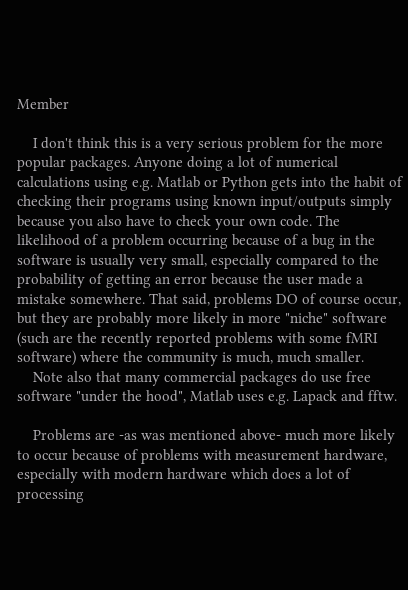Member

    I don't think this is a very serious problem for the more popular packages. Anyone doing a lot of numerical calculations using e.g. Matlab or Python gets into the habit of checking their programs using known input/outputs simply because you also have to check your own code. The likelihood of a problem occurring because of a bug in the software is usually very small, especially compared to the probability of getting an error because the user made a mistake somewhere. That said, problems DO of course occur, but they are probably more likely in more "niche" software (such are the recently reported problems with some fMRI software) where the community is much, much smaller.
    Note also that many commercial packages do use free software "under the hood", Matlab uses e.g. Lapack and fftw.

    Problems are -as was mentioned above- much more likely to occur because of problems with measurement hardware, especially with modern hardware which does a lot of processing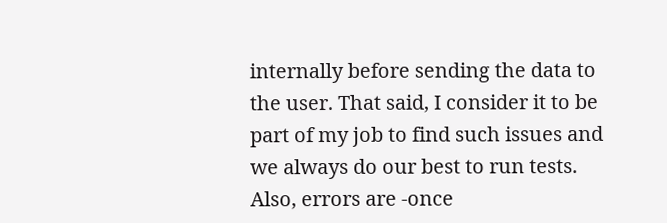internally before sending the data to the user. That said, I consider it to be part of my job to find such issues and we always do our best to run tests. Also, errors are -once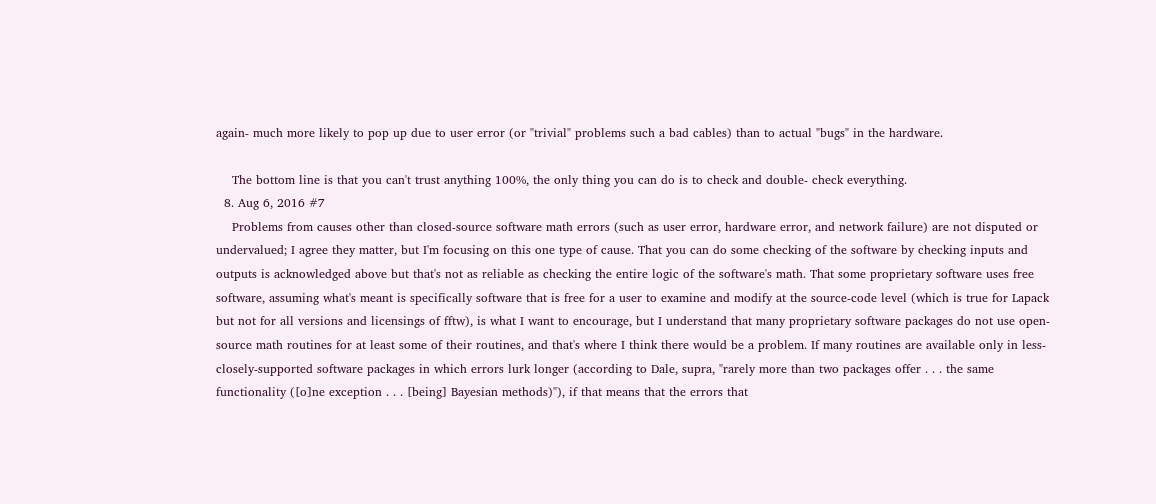again- much more likely to pop up due to user error (or "trivial" problems such a bad cables) than to actual "bugs" in the hardware.

    The bottom line is that you can't trust anything 100%, the only thing you can do is to check and double- check everything.
  8. Aug 6, 2016 #7
    Problems from causes other than closed-source software math errors (such as user error, hardware error, and network failure) are not disputed or undervalued; I agree they matter, but I'm focusing on this one type of cause. That you can do some checking of the software by checking inputs and outputs is acknowledged above but that's not as reliable as checking the entire logic of the software's math. That some proprietary software uses free software, assuming what's meant is specifically software that is free for a user to examine and modify at the source-code level (which is true for Lapack but not for all versions and licensings of fftw), is what I want to encourage, but I understand that many proprietary software packages do not use open-source math routines for at least some of their routines, and that's where I think there would be a problem. If many routines are available only in less-closely-supported software packages in which errors lurk longer (according to Dale, supra, "rarely more than two packages offer . . . the same functionality ([o]ne exception . . . [being] Bayesian methods)"), if that means that the errors that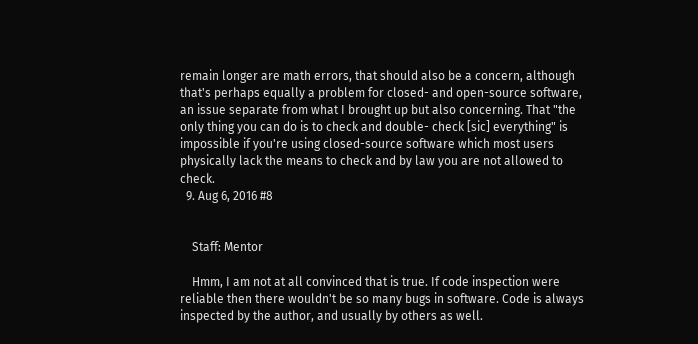remain longer are math errors, that should also be a concern, although that's perhaps equally a problem for closed- and open-source software, an issue separate from what I brought up but also concerning. That "the only thing you can do is to check and double- check [sic] everything" is impossible if you're using closed-source software which most users physically lack the means to check and by law you are not allowed to check.
  9. Aug 6, 2016 #8


    Staff: Mentor

    Hmm, I am not at all convinced that is true. If code inspection were reliable then there wouldn't be so many bugs in software. Code is always inspected by the author, and usually by others as well.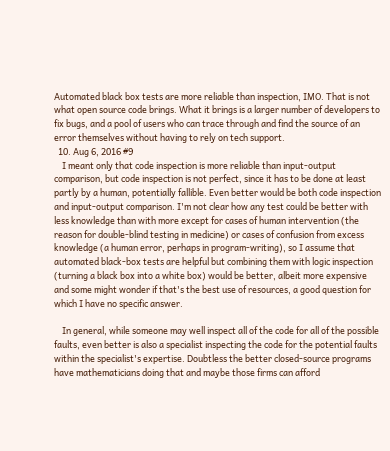Automated black box tests are more reliable than inspection, IMO. That is not what open source code brings. What it brings is a larger number of developers to fix bugs, and a pool of users who can trace through and find the source of an error themselves without having to rely on tech support.
  10. Aug 6, 2016 #9
    I meant only that code inspection is more reliable than input-output comparison, but code inspection is not perfect, since it has to be done at least partly by a human, potentially fallible. Even better would be both code inspection and input-output comparison. I'm not clear how any test could be better with less knowledge than with more except for cases of human intervention (the reason for double-blind testing in medicine) or cases of confusion from excess knowledge (a human error, perhaps in program-writing), so I assume that automated black-box tests are helpful but combining them with logic inspection (turning a black box into a white box) would be better, albeit more expensive and some might wonder if that's the best use of resources, a good question for which I have no specific answer.

    In general, while someone may well inspect all of the code for all of the possible faults, even better is also a specialist inspecting the code for the potential faults within the specialist's expertise. Doubtless the better closed-source programs have mathematicians doing that and maybe those firms can afford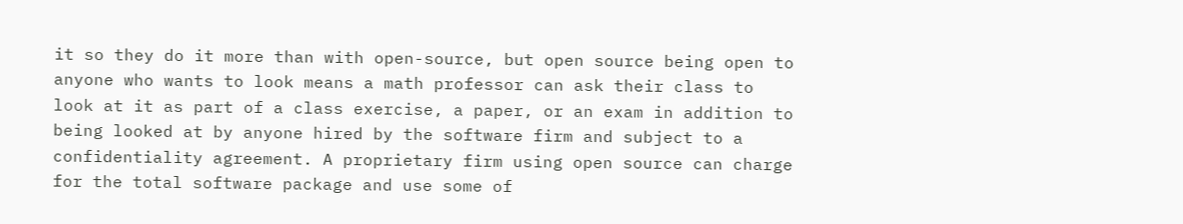it so they do it more than with open-source, but open source being open to anyone who wants to look means a math professor can ask their class to look at it as part of a class exercise, a paper, or an exam in addition to being looked at by anyone hired by the software firm and subject to a confidentiality agreement. A proprietary firm using open source can charge for the total software package and use some of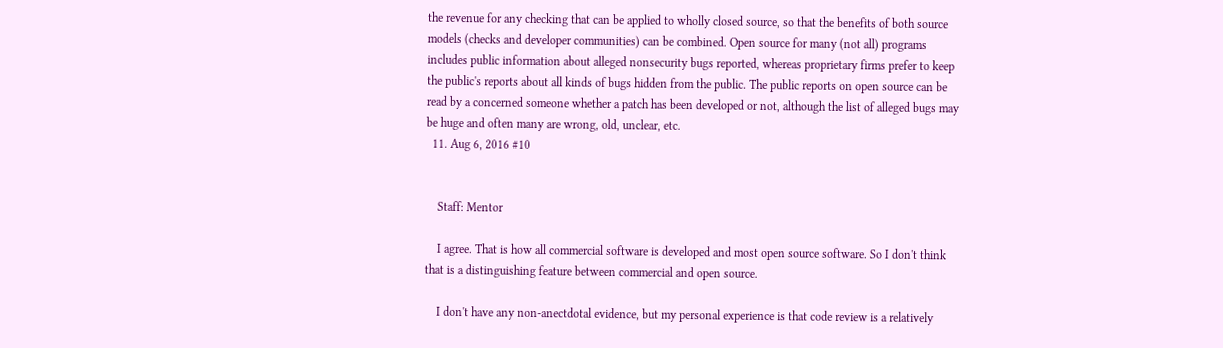the revenue for any checking that can be applied to wholly closed source, so that the benefits of both source models (checks and developer communities) can be combined. Open source for many (not all) programs includes public information about alleged nonsecurity bugs reported, whereas proprietary firms prefer to keep the public's reports about all kinds of bugs hidden from the public. The public reports on open source can be read by a concerned someone whether a patch has been developed or not, although the list of alleged bugs may be huge and often many are wrong, old, unclear, etc.
  11. Aug 6, 2016 #10


    Staff: Mentor

    I agree. That is how all commercial software is developed and most open source software. So I don't think that is a distinguishing feature between commercial and open source.

    I don't have any non-anectdotal evidence, but my personal experience is that code review is a relatively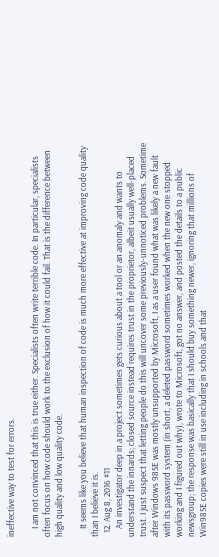ineffective way to test for errors.

    I am not convinced that this is true either. Specialists often write terrible code. In particular, specialists often focus on how code should work to the exclusion of how it could fail. That is the difference between high quality and low quality code.

    It seems like you believe that human inspection of code is much more effective at improving code quality than I believe it is.
  12. Aug 8, 2016 #11
    An investigator deep in a project sometimes gets curious about a tool or an anomaly and wants to understand the innards; closed source instead requires trust in the proprietor, albeit usually well-placed trust. I just suspect that letting people do this will uncover some previously-unnoticed problems. Sometime after Windows 98SE was mostly unsupported by Microsoft, I as a user found what was likely a new fault with its password system (in short, a deleted password sometimes worked when the new one stopped working and I figured out why), wrote to Microsoft, got no answer, and posted the details to a public newsgroup; the response was basically that I should buy something newer, ignoring that millions of Win98SE copies were still in use including in schools and that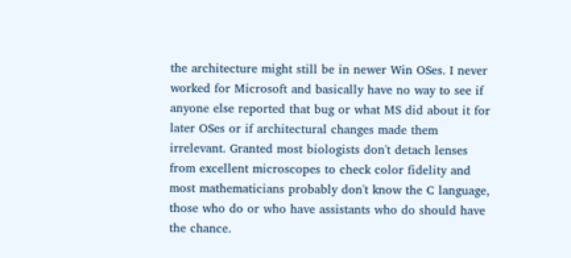the architecture might still be in newer Win OSes. I never worked for Microsoft and basically have no way to see if anyone else reported that bug or what MS did about it for later OSes or if architectural changes made them irrelevant. Granted most biologists don't detach lenses from excellent microscopes to check color fidelity and most mathematicians probably don't know the C language, those who do or who have assistants who do should have the chance.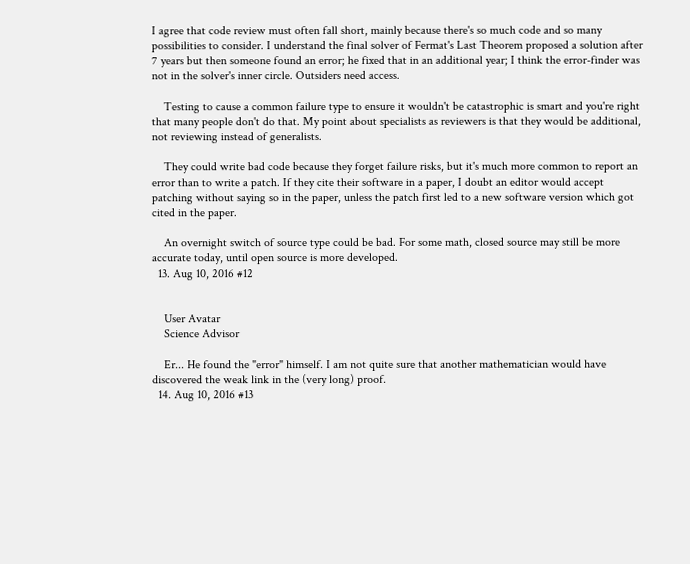I agree that code review must often fall short, mainly because there's so much code and so many possibilities to consider. I understand the final solver of Fermat's Last Theorem proposed a solution after 7 years but then someone found an error; he fixed that in an additional year; I think the error-finder was not in the solver's inner circle. Outsiders need access.

    Testing to cause a common failure type to ensure it wouldn't be catastrophic is smart and you're right that many people don't do that. My point about specialists as reviewers is that they would be additional, not reviewing instead of generalists.

    They could write bad code because they forget failure risks, but it's much more common to report an error than to write a patch. If they cite their software in a paper, I doubt an editor would accept patching without saying so in the paper, unless the patch first led to a new software version which got cited in the paper.

    An overnight switch of source type could be bad. For some math, closed source may still be more accurate today, until open source is more developed.
  13. Aug 10, 2016 #12


    User Avatar
    Science Advisor

    Er... He found the "error" himself. I am not quite sure that another mathematician would have discovered the weak link in the (very long) proof.
  14. Aug 10, 2016 #13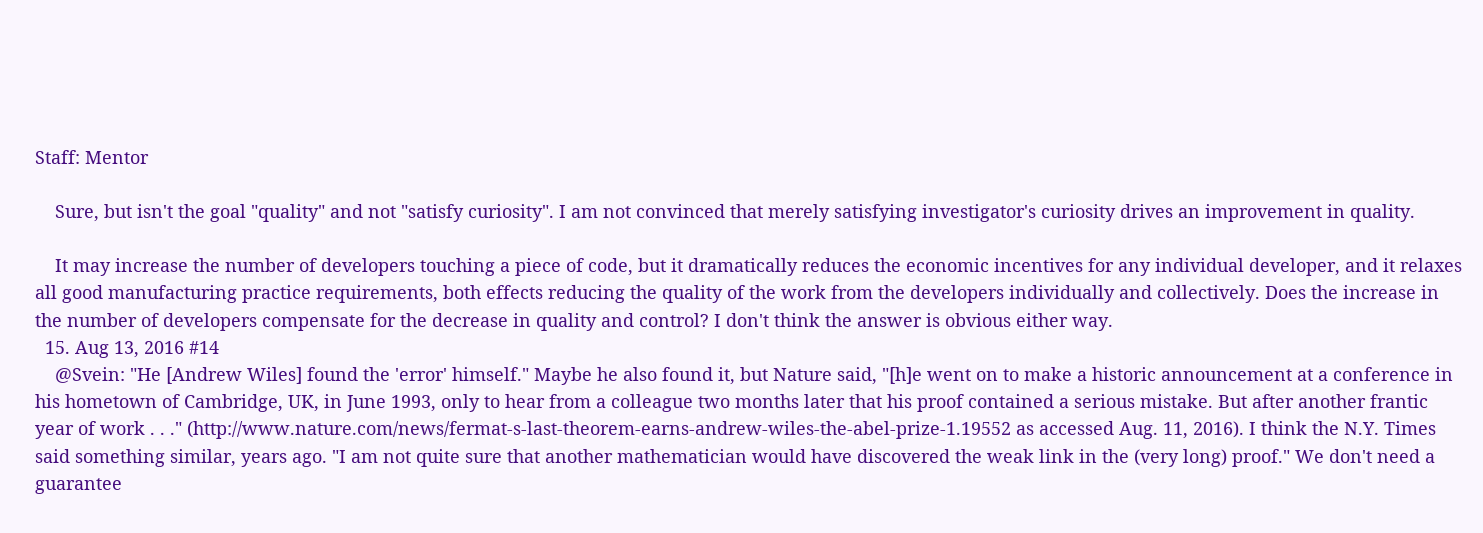Staff: Mentor

    Sure, but isn't the goal "quality" and not "satisfy curiosity". I am not convinced that merely satisfying investigator's curiosity drives an improvement in quality.

    It may increase the number of developers touching a piece of code, but it dramatically reduces the economic incentives for any individual developer, and it relaxes all good manufacturing practice requirements, both effects reducing the quality of the work from the developers individually and collectively. Does the increase in the number of developers compensate for the decrease in quality and control? I don't think the answer is obvious either way.
  15. Aug 13, 2016 #14
    @Svein: "He [Andrew Wiles] found the 'error' himself." Maybe he also found it, but Nature said, "[h]e went on to make a historic announcement at a conference in his hometown of Cambridge, UK, in June 1993, only to hear from a colleague two months later that his proof contained a serious mistake. But after another frantic year of work . . ." (http://www.nature.com/news/fermat-s-last-theorem-earns-andrew-wiles-the-abel-prize-1.19552 as accessed Aug. 11, 2016). I think the N.Y. Times said something similar, years ago. "I am not quite sure that another mathematician would have discovered the weak link in the (very long) proof." We don't need a guarantee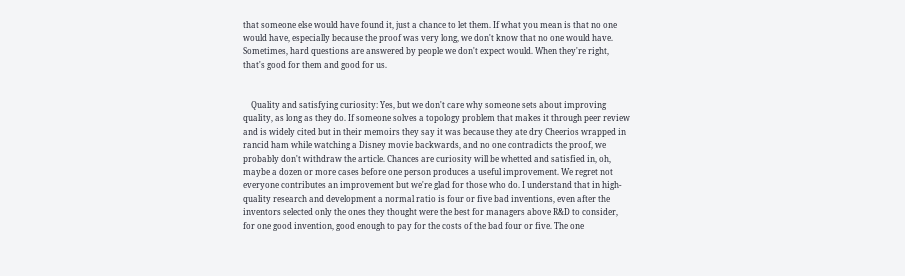that someone else would have found it, just a chance to let them. If what you mean is that no one would have, especially because the proof was very long, we don't know that no one would have. Sometimes, hard questions are answered by people we don't expect would. When they're right, that's good for them and good for us.


    Quality and satisfying curiosity: Yes, but we don't care why someone sets about improving quality, as long as they do. If someone solves a topology problem that makes it through peer review and is widely cited but in their memoirs they say it was because they ate dry Cheerios wrapped in rancid ham while watching a Disney movie backwards, and no one contradicts the proof, we probably don't withdraw the article. Chances are curiosity will be whetted and satisfied in, oh, maybe a dozen or more cases before one person produces a useful improvement. We regret not everyone contributes an improvement but we're glad for those who do. I understand that in high-quality research and development a normal ratio is four or five bad inventions, even after the inventors selected only the ones they thought were the best for managers above R&D to consider, for one good invention, good enough to pay for the costs of the bad four or five. The one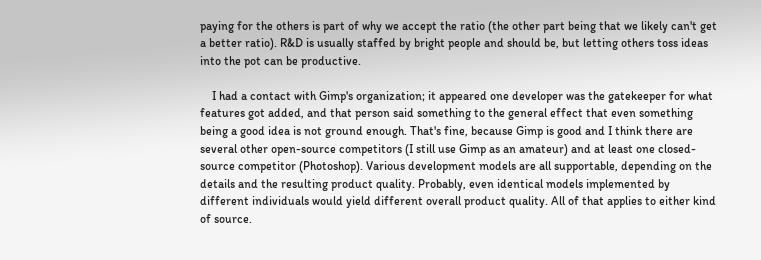paying for the others is part of why we accept the ratio (the other part being that we likely can't get a better ratio). R&D is usually staffed by bright people and should be, but letting others toss ideas into the pot can be productive.

    I had a contact with Gimp's organization; it appeared one developer was the gatekeeper for what features got added, and that person said something to the general effect that even something being a good idea is not ground enough. That's fine, because Gimp is good and I think there are several other open-source competitors (I still use Gimp as an amateur) and at least one closed-source competitor (Photoshop). Various development models are all supportable, depending on the details and the resulting product quality. Probably, even identical models implemented by different individuals would yield different overall product quality. All of that applies to either kind of source.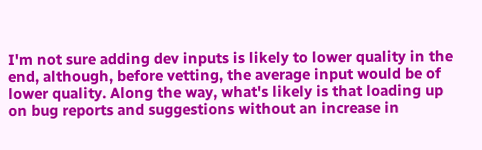I'm not sure adding dev inputs is likely to lower quality in the end, although, before vetting, the average input would be of lower quality. Along the way, what's likely is that loading up on bug reports and suggestions without an increase in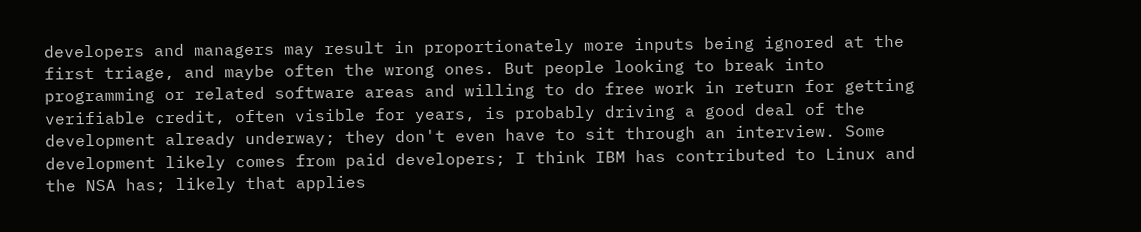developers and managers may result in proportionately more inputs being ignored at the first triage, and maybe often the wrong ones. But people looking to break into programming or related software areas and willing to do free work in return for getting verifiable credit, often visible for years, is probably driving a good deal of the development already underway; they don't even have to sit through an interview. Some development likely comes from paid developers; I think IBM has contributed to Linux and the NSA has; likely that applies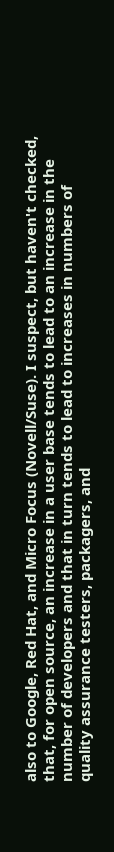also to Google, Red Hat, and Micro Focus (Novell/Suse). I suspect, but haven't checked, that, for open source, an increase in a user base tends to lead to an increase in the number of developers and that in turn tends to lead to increases in numbers of quality assurance testers, packagers, and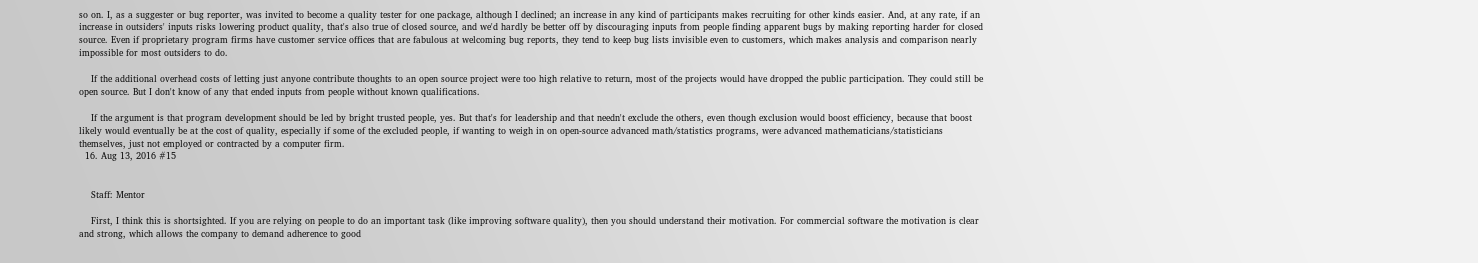so on. I, as a suggester or bug reporter, was invited to become a quality tester for one package, although I declined; an increase in any kind of participants makes recruiting for other kinds easier. And, at any rate, if an increase in outsiders' inputs risks lowering product quality, that's also true of closed source, and we'd hardly be better off by discouraging inputs from people finding apparent bugs by making reporting harder for closed source. Even if proprietary program firms have customer service offices that are fabulous at welcoming bug reports, they tend to keep bug lists invisible even to customers, which makes analysis and comparison nearly impossible for most outsiders to do.

    If the additional overhead costs of letting just anyone contribute thoughts to an open source project were too high relative to return, most of the projects would have dropped the public participation. They could still be open source. But I don't know of any that ended inputs from people without known qualifications.

    If the argument is that program development should be led by bright trusted people, yes. But that's for leadership and that needn't exclude the others, even though exclusion would boost efficiency, because that boost likely would eventually be at the cost of quality, especially if some of the excluded people, if wanting to weigh in on open-source advanced math/statistics programs, were advanced mathematicians/statisticians themselves, just not employed or contracted by a computer firm.
  16. Aug 13, 2016 #15


    Staff: Mentor

    First, I think this is shortsighted. If you are relying on people to do an important task (like improving software quality), then you should understand their motivation. For commercial software the motivation is clear and strong, which allows the company to demand adherence to good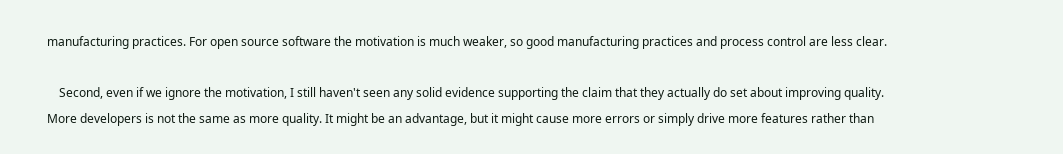manufacturing practices. For open source software the motivation is much weaker, so good manufacturing practices and process control are less clear.

    Second, even if we ignore the motivation, I still haven't seen any solid evidence supporting the claim that they actually do set about improving quality. More developers is not the same as more quality. It might be an advantage, but it might cause more errors or simply drive more features rather than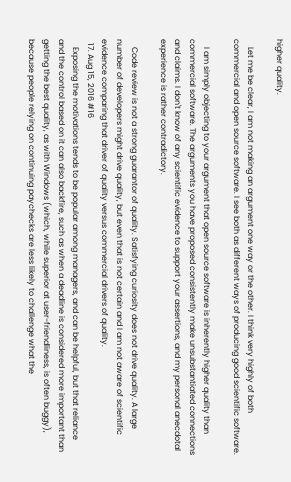higher quality.

    Let me be clear, I am not making an argument one way or the other. I think very highly of both commercial and open source software. I see both as different ways of producing good scientific software.

    I am simply objecting to your argument that open source software is inherently higher quality than commercial software. The arguments you have proposed consistently make unsubstantiated connections and claims. I don't know of any scientific evidence to support your assertions, and my personal anecdotal experience is rather contradictory.

    Code review is not a strong guarantor of quality. Satisfying curiosity does not drive quality. A large number of developers might drive quality, but even that is not certain and I am not aware of scientific evidence comparing that driver of quality versus commercial drivers of quality.
  17. Aug 15, 2016 #16
    Exposing the motivations tends to be popular among managers, and can be helpful, but that reliance and the control based on it can also backfire, such as when a deadline is considered more important than getting the best quality, as with Windows (which, while superior at user-friendliness, is often buggy), because people relying on continuing paychecks are less likely to challenge what the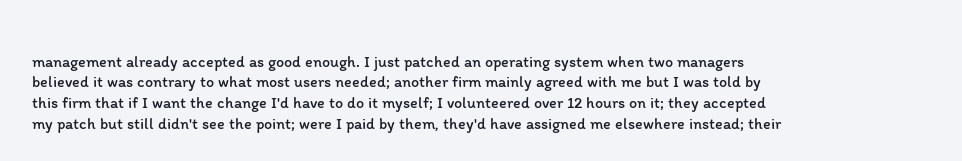management already accepted as good enough. I just patched an operating system when two managers believed it was contrary to what most users needed; another firm mainly agreed with me but I was told by this firm that if I want the change I'd have to do it myself; I volunteered over 12 hours on it; they accepted my patch but still didn't see the point; were I paid by them, they'd have assigned me elsewhere instead; their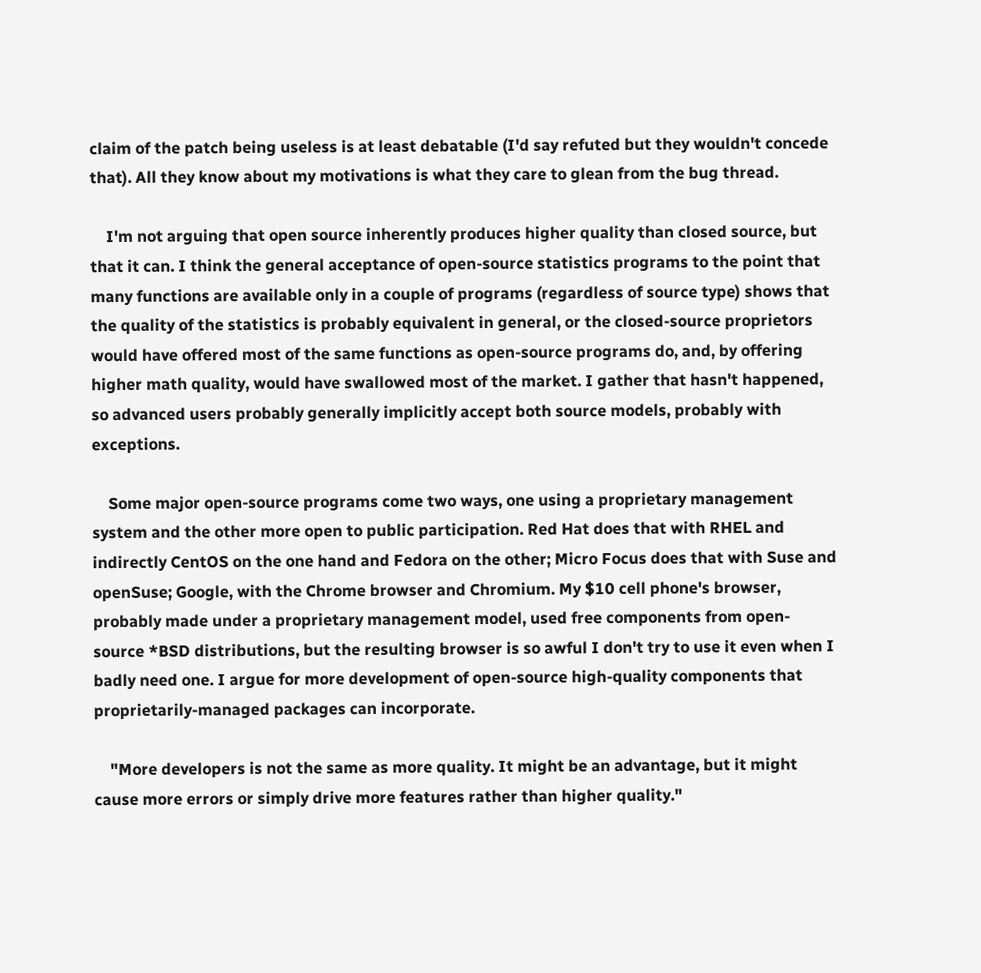claim of the patch being useless is at least debatable (I'd say refuted but they wouldn't concede that). All they know about my motivations is what they care to glean from the bug thread.

    I'm not arguing that open source inherently produces higher quality than closed source, but that it can. I think the general acceptance of open-source statistics programs to the point that many functions are available only in a couple of programs (regardless of source type) shows that the quality of the statistics is probably equivalent in general, or the closed-source proprietors would have offered most of the same functions as open-source programs do, and, by offering higher math quality, would have swallowed most of the market. I gather that hasn't happened, so advanced users probably generally implicitly accept both source models, probably with exceptions.

    Some major open-source programs come two ways, one using a proprietary management system and the other more open to public participation. Red Hat does that with RHEL and indirectly CentOS on the one hand and Fedora on the other; Micro Focus does that with Suse and openSuse; Google, with the Chrome browser and Chromium. My $10 cell phone's browser, probably made under a proprietary management model, used free components from open-source *BSD distributions, but the resulting browser is so awful I don't try to use it even when I badly need one. I argue for more development of open-source high-quality components that proprietarily-managed packages can incorporate.

    "More developers is not the same as more quality. It might be an advantage, but it might cause more errors or simply drive more features rather than higher quality."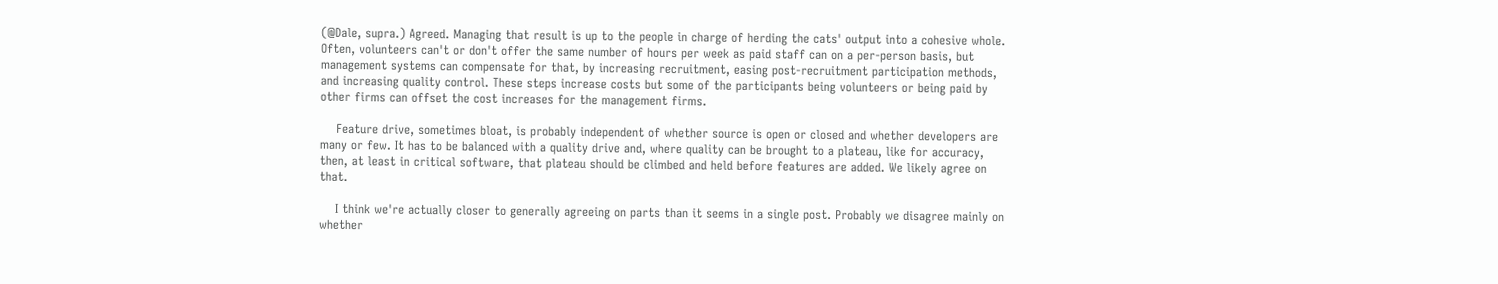(@Dale, supra.) Agreed. Managing that result is up to the people in charge of herding the cats' output into a cohesive whole. Often, volunteers can't or don't offer the same number of hours per week as paid staff can on a per-person basis, but management systems can compensate for that, by increasing recruitment, easing post-recruitment participation methods, and increasing quality control. These steps increase costs but some of the participants being volunteers or being paid by other firms can offset the cost increases for the management firms.

    Feature drive, sometimes bloat, is probably independent of whether source is open or closed and whether developers are many or few. It has to be balanced with a quality drive and, where quality can be brought to a plateau, like for accuracy, then, at least in critical software, that plateau should be climbed and held before features are added. We likely agree on that.

    I think we're actually closer to generally agreeing on parts than it seems in a single post. Probably we disagree mainly on whether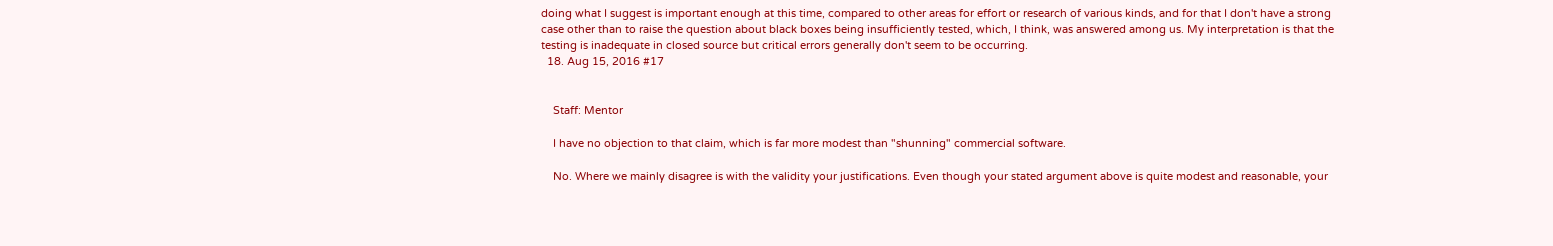doing what I suggest is important enough at this time, compared to other areas for effort or research of various kinds, and for that I don't have a strong case other than to raise the question about black boxes being insufficiently tested, which, I think, was answered among us. My interpretation is that the testing is inadequate in closed source but critical errors generally don't seem to be occurring.
  18. Aug 15, 2016 #17


    Staff: Mentor

    I have no objection to that claim, which is far more modest than "shunning" commercial software.

    No. Where we mainly disagree is with the validity your justifications. Even though your stated argument above is quite modest and reasonable, your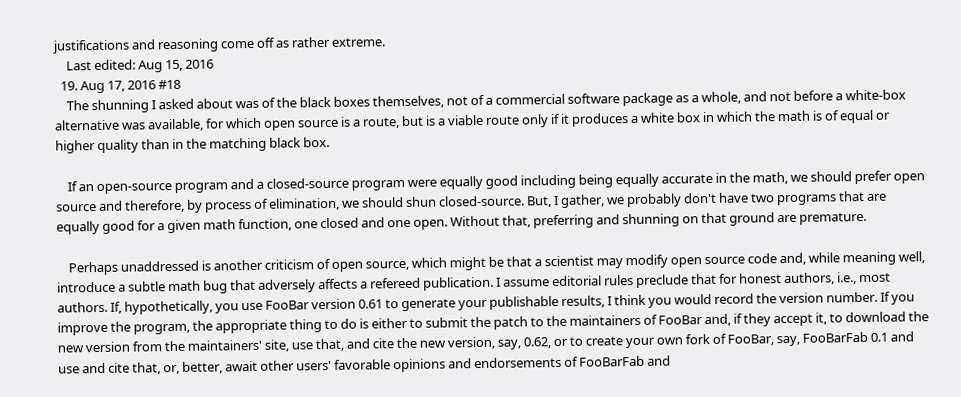justifications and reasoning come off as rather extreme.
    Last edited: Aug 15, 2016
  19. Aug 17, 2016 #18
    The shunning I asked about was of the black boxes themselves, not of a commercial software package as a whole, and not before a white-box alternative was available, for which open source is a route, but is a viable route only if it produces a white box in which the math is of equal or higher quality than in the matching black box.

    If an open-source program and a closed-source program were equally good including being equally accurate in the math, we should prefer open source and therefore, by process of elimination, we should shun closed-source. But, I gather, we probably don't have two programs that are equally good for a given math function, one closed and one open. Without that, preferring and shunning on that ground are premature.

    Perhaps unaddressed is another criticism of open source, which might be that a scientist may modify open source code and, while meaning well, introduce a subtle math bug that adversely affects a refereed publication. I assume editorial rules preclude that for honest authors, i.e., most authors. If, hypothetically, you use FooBar version 0.61 to generate your publishable results, I think you would record the version number. If you improve the program, the appropriate thing to do is either to submit the patch to the maintainers of FooBar and, if they accept it, to download the new version from the maintainers' site, use that, and cite the new version, say, 0.62, or to create your own fork of FooBar, say, FooBarFab 0.1 and use and cite that, or, better, await other users' favorable opinions and endorsements of FooBarFab and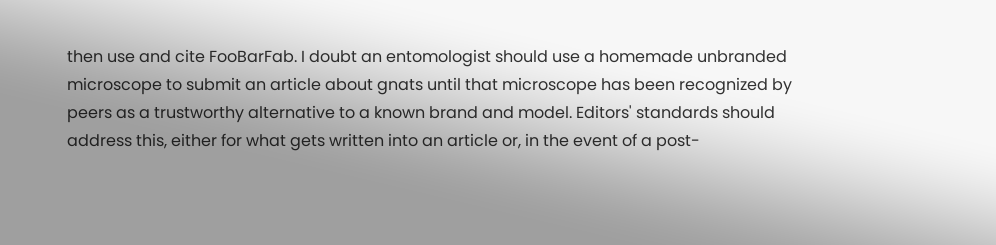then use and cite FooBarFab. I doubt an entomologist should use a homemade unbranded microscope to submit an article about gnats until that microscope has been recognized by peers as a trustworthy alternative to a known brand and model. Editors' standards should address this, either for what gets written into an article or, in the event of a post-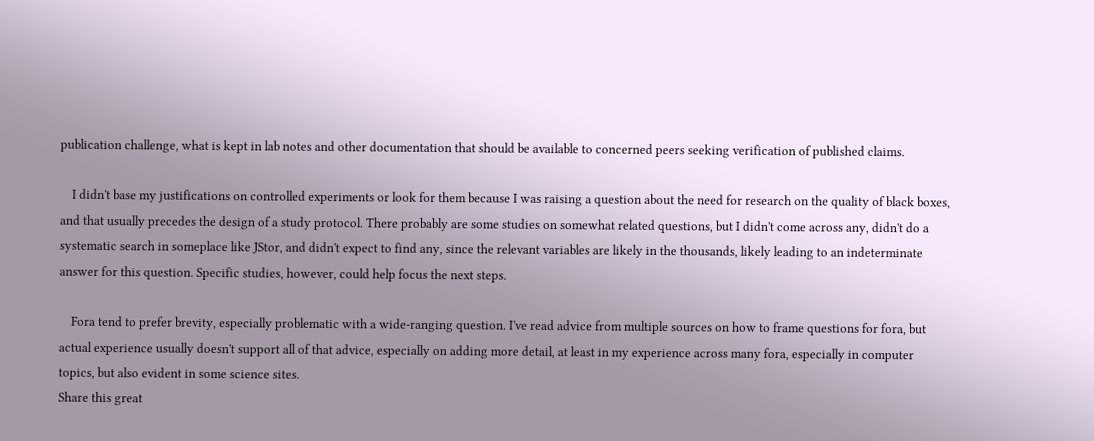publication challenge, what is kept in lab notes and other documentation that should be available to concerned peers seeking verification of published claims.

    I didn't base my justifications on controlled experiments or look for them because I was raising a question about the need for research on the quality of black boxes, and that usually precedes the design of a study protocol. There probably are some studies on somewhat related questions, but I didn't come across any, didn't do a systematic search in someplace like JStor, and didn't expect to find any, since the relevant variables are likely in the thousands, likely leading to an indeterminate answer for this question. Specific studies, however, could help focus the next steps.

    Fora tend to prefer brevity, especially problematic with a wide-ranging question. I've read advice from multiple sources on how to frame questions for fora, but actual experience usually doesn't support all of that advice, especially on adding more detail, at least in my experience across many fora, especially in computer topics, but also evident in some science sites.
Share this great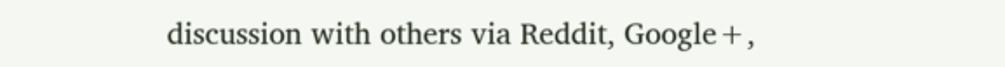discussion with others via Reddit, Google+,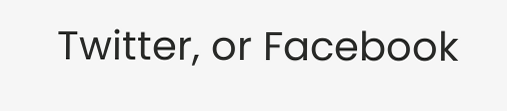Twitter, or Facebook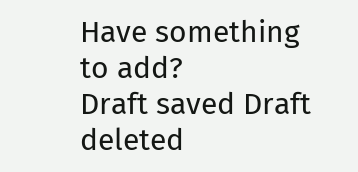Have something to add?
Draft saved Draft deleted